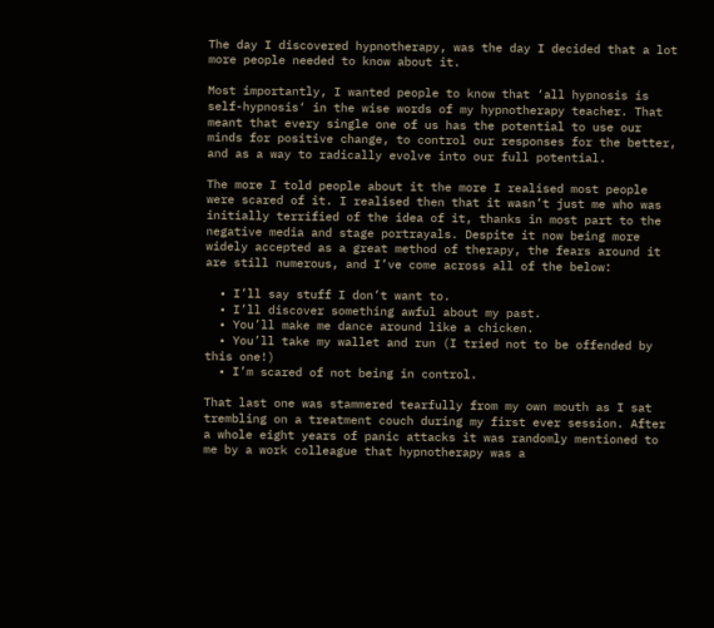The day I discovered hypnotherapy, was the day I decided that a lot more people needed to know about it.

Most importantly, I wanted people to know that ‘all hypnosis is self-hypnosis‘ in the wise words of my hypnotherapy teacher. That meant that every single one of us has the potential to use our minds for positive change, to control our responses for the better, and as a way to radically evolve into our full potential.

The more I told people about it the more I realised most people were scared of it. I realised then that it wasn’t just me who was initially terrified of the idea of it, thanks in most part to the negative media and stage portrayals. Despite it now being more widely accepted as a great method of therapy, the fears around it are still numerous, and I’ve come across all of the below:

  • I’ll say stuff I don’t want to.
  • I’ll discover something awful about my past.
  • You’ll make me dance around like a chicken.
  • You’ll take my wallet and run (I tried not to be offended by this one!)
  • I’m scared of not being in control.

That last one was stammered tearfully from my own mouth as I sat trembling on a treatment couch during my first ever session. After a whole eight years of panic attacks it was randomly mentioned to me by a work colleague that hypnotherapy was a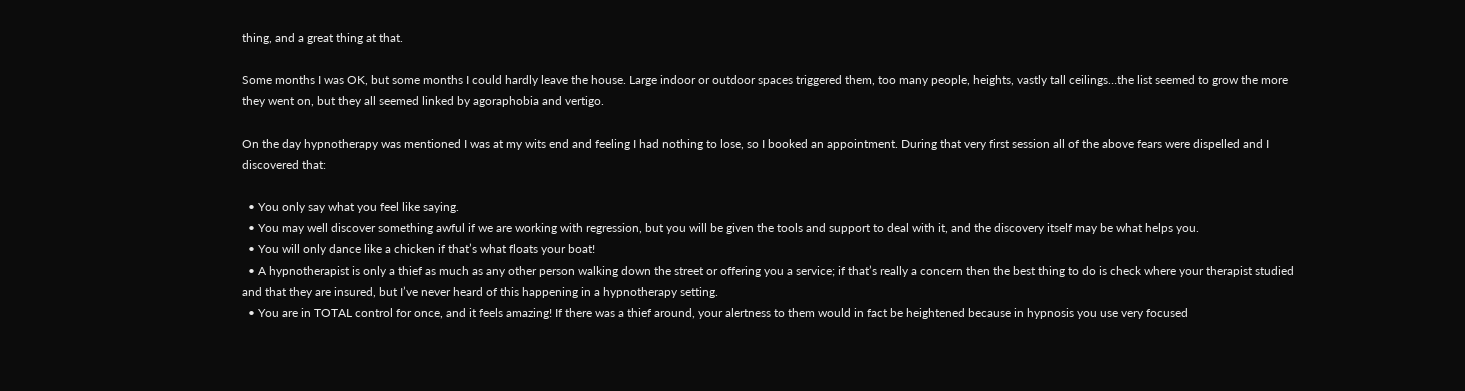thing, and a great thing at that.

Some months I was OK, but some months I could hardly leave the house. Large indoor or outdoor spaces triggered them, too many people, heights, vastly tall ceilings…the list seemed to grow the more they went on, but they all seemed linked by agoraphobia and vertigo.

On the day hypnotherapy was mentioned I was at my wits end and feeling I had nothing to lose, so I booked an appointment. During that very first session all of the above fears were dispelled and I discovered that:

  • You only say what you feel like saying.
  • You may well discover something awful if we are working with regression, but you will be given the tools and support to deal with it, and the discovery itself may be what helps you.
  • You will only dance like a chicken if that’s what floats your boat!
  • A hypnotherapist is only a thief as much as any other person walking down the street or offering you a service; if that’s really a concern then the best thing to do is check where your therapist studied and that they are insured, but I’ve never heard of this happening in a hypnotherapy setting.
  • You are in TOTAL control for once, and it feels amazing! If there was a thief around, your alertness to them would in fact be heightened because in hypnosis you use very focused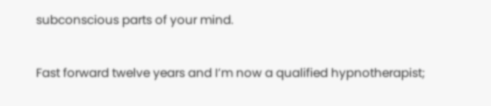subconscious parts of your mind.

Fast forward twelve years and I’m now a qualified hypnotherapist;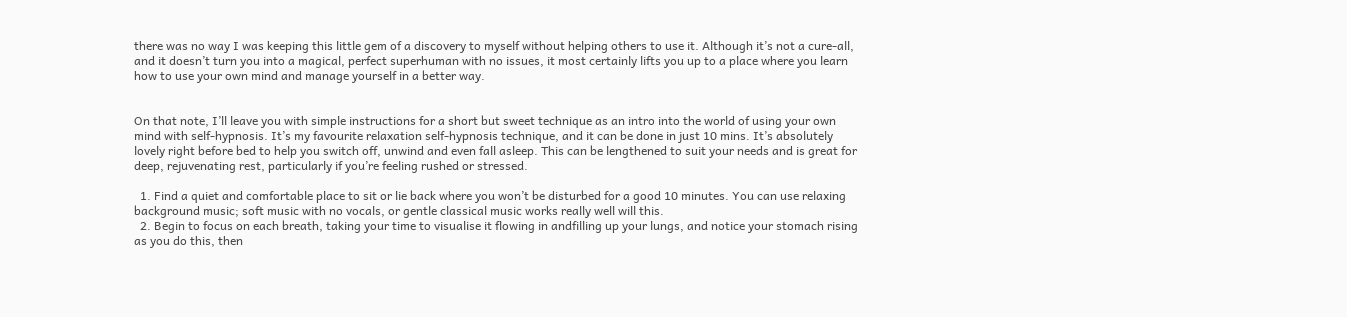there was no way I was keeping this little gem of a discovery to myself without helping others to use it. Although it’s not a cure-all, and it doesn’t turn you into a magical, perfect superhuman with no issues, it most certainly lifts you up to a place where you learn how to use your own mind and manage yourself in a better way.


On that note, I’ll leave you with simple instructions for a short but sweet technique as an intro into the world of using your own mind with self-hypnosis. It’s my favourite relaxation self-hypnosis technique, and it can be done in just 10 mins. It’s absolutely lovely right before bed to help you switch off, unwind and even fall asleep. This can be lengthened to suit your needs and is great for deep, rejuvenating rest, particularly if you’re feeling rushed or stressed.

  1. Find a quiet and comfortable place to sit or lie back where you won’t be disturbed for a good 10 minutes. You can use relaxing background music; soft music with no vocals, or gentle classical music works really well will this.
  2. Begin to focus on each breath, taking your time to visualise it flowing in andfilling up your lungs, and notice your stomach rising as you do this, then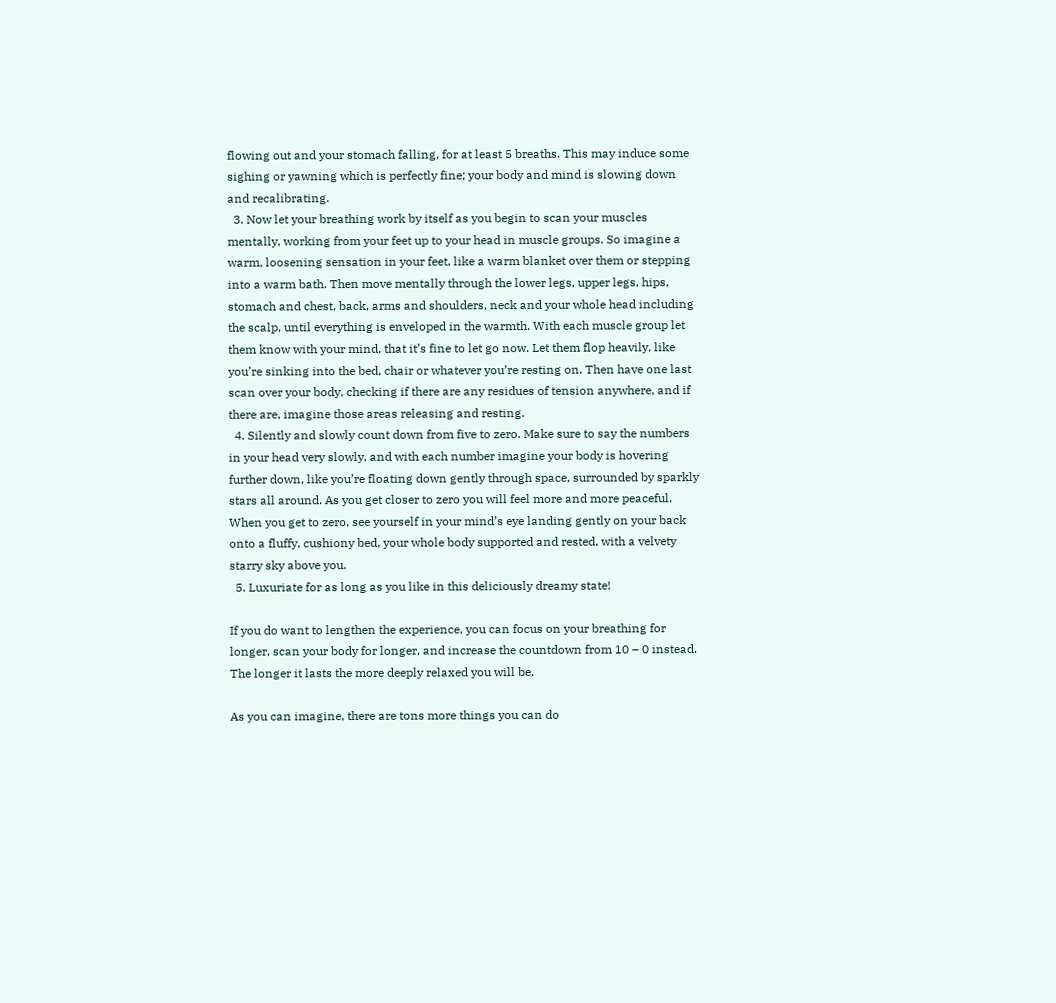flowing out and your stomach falling, for at least 5 breaths. This may induce some sighing or yawning which is perfectly fine; your body and mind is slowing down and recalibrating.
  3. Now let your breathing work by itself as you begin to scan your muscles mentally, working from your feet up to your head in muscle groups. So imagine a warm, loosening sensation in your feet, like a warm blanket over them or stepping into a warm bath. Then move mentally through the lower legs, upper legs, hips, stomach and chest, back, arms and shoulders, neck and your whole head including the scalp, until everything is enveloped in the warmth. With each muscle group let them know with your mind, that it’s fine to let go now. Let them flop heavily, like you’re sinking into the bed, chair or whatever you’re resting on. Then have one last scan over your body, checking if there are any residues of tension anywhere, and if there are, imagine those areas releasing and resting.
  4. Silently and slowly count down from five to zero. Make sure to say the numbers in your head very slowly, and with each number imagine your body is hovering further down, like you’re floating down gently through space, surrounded by sparkly stars all around. As you get closer to zero you will feel more and more peaceful. When you get to zero, see yourself in your mind’s eye landing gently on your back onto a fluffy, cushiony bed, your whole body supported and rested, with a velvety starry sky above you.
  5. Luxuriate for as long as you like in this deliciously dreamy state!

If you do want to lengthen the experience, you can focus on your breathing for longer, scan your body for longer, and increase the countdown from 10 – 0 instead. The longer it lasts the more deeply relaxed you will be.

As you can imagine, there are tons more things you can do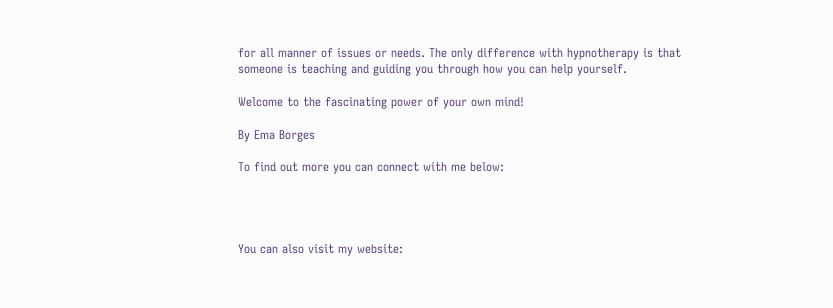for all manner of issues or needs. The only difference with hypnotherapy is that someone is teaching and guiding you through how you can help yourself.

Welcome to the fascinating power of your own mind!

By Ema Borges

To find out more you can connect with me below:




You can also visit my website: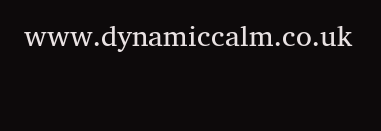www.dynamiccalm.co.uk